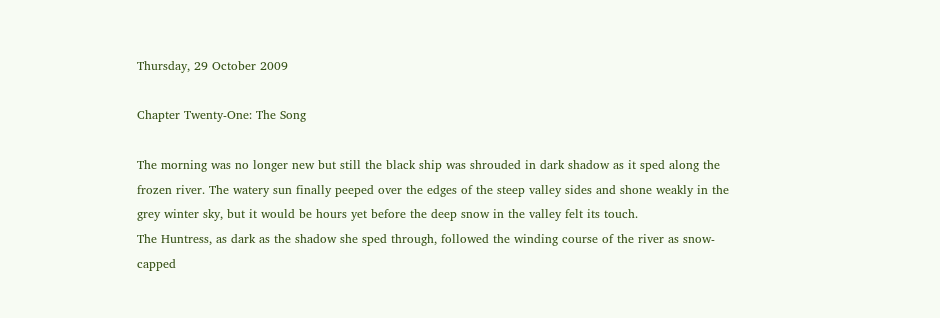Thursday, 29 October 2009

Chapter Twenty-One: The Song

The morning was no longer new but still the black ship was shrouded in dark shadow as it sped along the frozen river. The watery sun finally peeped over the edges of the steep valley sides and shone weakly in the grey winter sky, but it would be hours yet before the deep snow in the valley felt its touch.
The Huntress, as dark as the shadow she sped through, followed the winding course of the river as snow-capped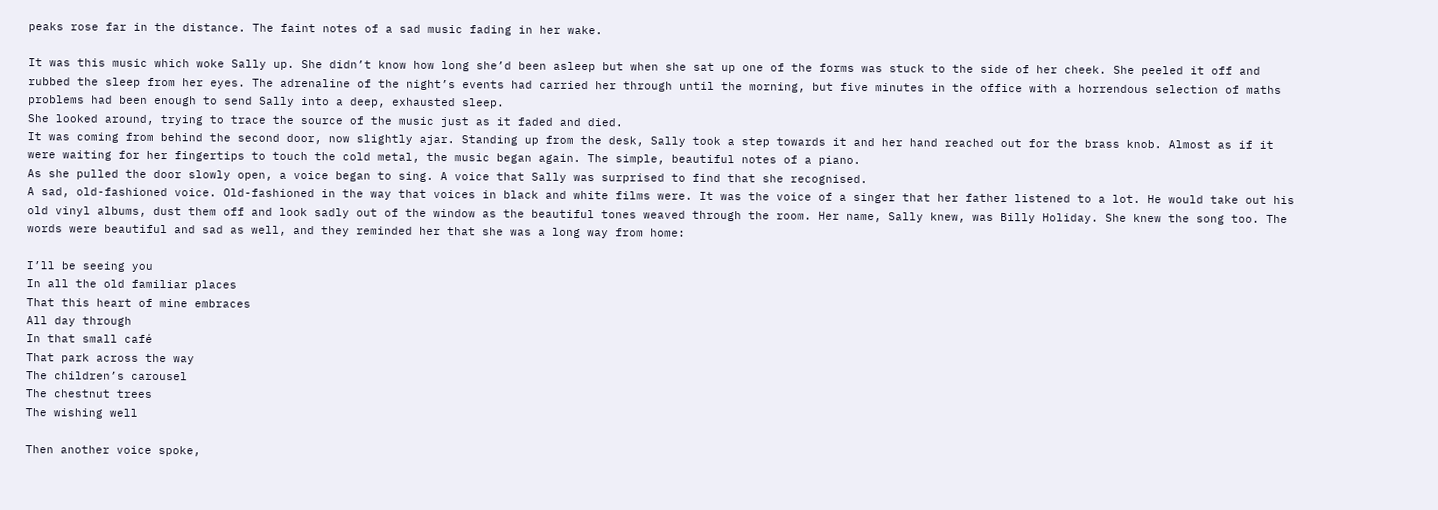peaks rose far in the distance. The faint notes of a sad music fading in her wake.

It was this music which woke Sally up. She didn’t know how long she’d been asleep but when she sat up one of the forms was stuck to the side of her cheek. She peeled it off and rubbed the sleep from her eyes. The adrenaline of the night’s events had carried her through until the morning, but five minutes in the office with a horrendous selection of maths problems had been enough to send Sally into a deep, exhausted sleep.
She looked around, trying to trace the source of the music just as it faded and died.
It was coming from behind the second door, now slightly ajar. Standing up from the desk, Sally took a step towards it and her hand reached out for the brass knob. Almost as if it were waiting for her fingertips to touch the cold metal, the music began again. The simple, beautiful notes of a piano.
As she pulled the door slowly open, a voice began to sing. A voice that Sally was surprised to find that she recognised.
A sad, old-fashioned voice. Old-fashioned in the way that voices in black and white films were. It was the voice of a singer that her father listened to a lot. He would take out his old vinyl albums, dust them off and look sadly out of the window as the beautiful tones weaved through the room. Her name, Sally knew, was Billy Holiday. She knew the song too. The words were beautiful and sad as well, and they reminded her that she was a long way from home:

I’ll be seeing you
In all the old familiar places
That this heart of mine embraces
All day through
In that small café
That park across the way
The children’s carousel
The chestnut trees
The wishing well

Then another voice spoke,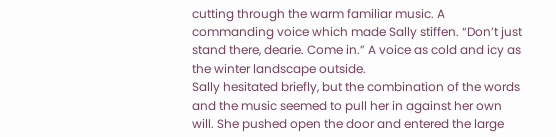cutting through the warm familiar music. A commanding voice which made Sally stiffen. “Don’t just stand there, dearie. Come in.” A voice as cold and icy as the winter landscape outside.
Sally hesitated briefly, but the combination of the words and the music seemed to pull her in against her own will. She pushed open the door and entered the large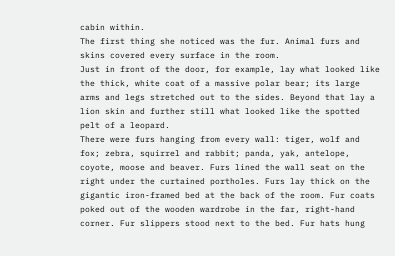cabin within.
The first thing she noticed was the fur. Animal furs and skins covered every surface in the room.
Just in front of the door, for example, lay what looked like the thick, white coat of a massive polar bear; its large arms and legs stretched out to the sides. Beyond that lay a lion skin and further still what looked like the spotted pelt of a leopard.
There were furs hanging from every wall: tiger, wolf and fox; zebra, squirrel and rabbit; panda, yak, antelope, coyote, moose and beaver. Furs lined the wall seat on the right under the curtained portholes. Furs lay thick on the gigantic iron-framed bed at the back of the room. Fur coats poked out of the wooden wardrobe in the far, right-hand corner. Fur slippers stood next to the bed. Fur hats hung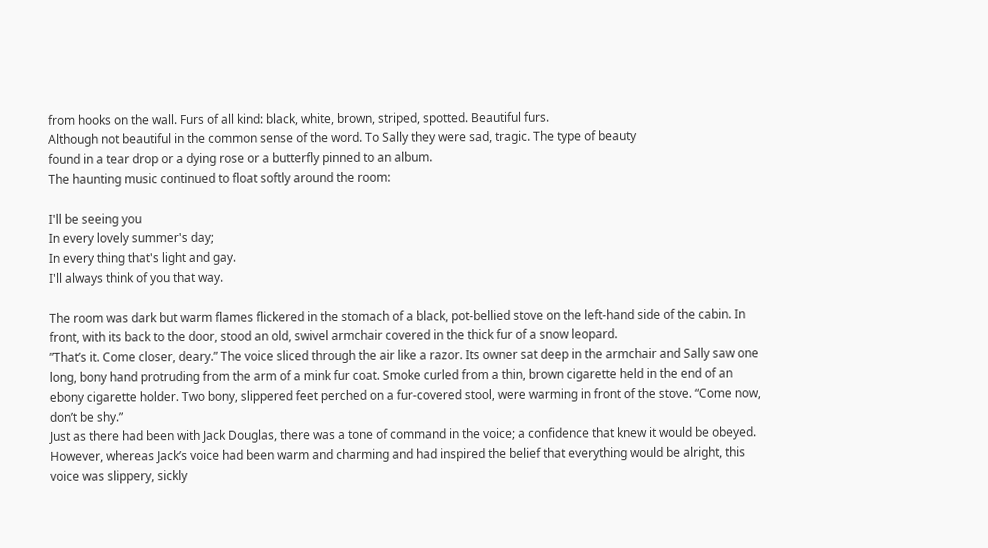from hooks on the wall. Furs of all kind: black, white, brown, striped, spotted. Beautiful furs.
Although not beautiful in the common sense of the word. To Sally they were sad, tragic. The type of beauty
found in a tear drop or a dying rose or a butterfly pinned to an album.
The haunting music continued to float softly around the room:

I'll be seeing you
In every lovely summer's day;
In every thing that's light and gay.
I'll always think of you that way.

The room was dark but warm flames flickered in the stomach of a black, pot-bellied stove on the left-hand side of the cabin. In front, with its back to the door, stood an old, swivel armchair covered in the thick fur of a snow leopard.
”That’s it. Come closer, deary.” The voice sliced through the air like a razor. Its owner sat deep in the armchair and Sally saw one long, bony hand protruding from the arm of a mink fur coat. Smoke curled from a thin, brown cigarette held in the end of an ebony cigarette holder. Two bony, slippered feet perched on a fur-covered stool, were warming in front of the stove. “Come now, don’t be shy.”
Just as there had been with Jack Douglas, there was a tone of command in the voice; a confidence that knew it would be obeyed. However, whereas Jack’s voice had been warm and charming and had inspired the belief that everything would be alright, this voice was slippery, sickly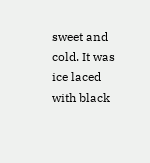sweet and cold. It was ice laced with black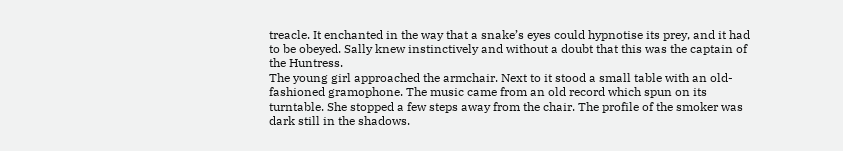treacle. It enchanted in the way that a snake’s eyes could hypnotise its prey, and it had to be obeyed. Sally knew instinctively and without a doubt that this was the captain of the Huntress.
The young girl approached the armchair. Next to it stood a small table with an old-fashioned gramophone. The music came from an old record which spun on its turntable. She stopped a few steps away from the chair. The profile of the smoker was dark still in the shadows.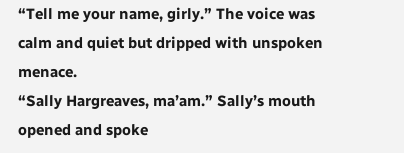“Tell me your name, girly.” The voice was calm and quiet but dripped with unspoken menace.
“Sally Hargreaves, ma’am.” Sally’s mouth opened and spoke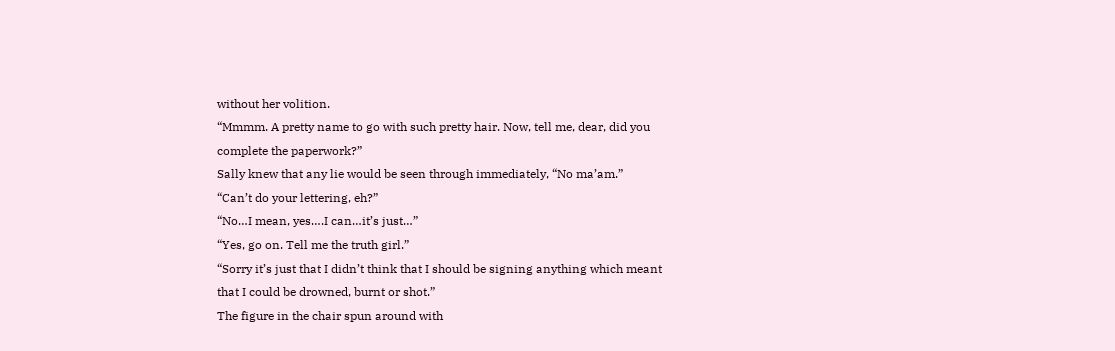without her volition.
“Mmmm. A pretty name to go with such pretty hair. Now, tell me, dear, did you complete the paperwork?”
Sally knew that any lie would be seen through immediately, “No ma’am.”
“Can’t do your lettering, eh?”
“No…I mean, yes….I can…it’s just…”
“Yes, go on. Tell me the truth girl.”
“Sorry it’s just that I didn’t think that I should be signing anything which meant that I could be drowned, burnt or shot.”
The figure in the chair spun around with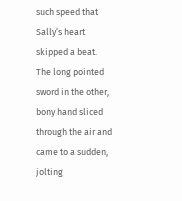such speed that Sally’s heart skipped a beat. The long pointed sword in the other, bony hand sliced through the air and came to a sudden, jolting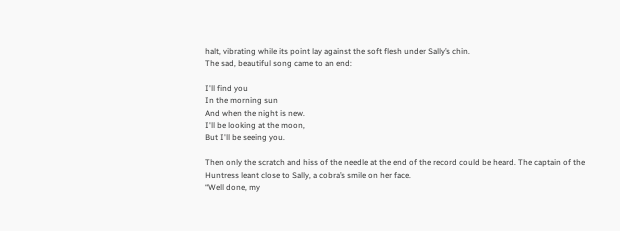halt, vibrating while its point lay against the soft flesh under Sally’s chin.
The sad, beautiful song came to an end:

I'll find you
In the morning sun
And when the night is new.
I'll be looking at the moon,
But I'll be seeing you.

Then only the scratch and hiss of the needle at the end of the record could be heard. The captain of the Huntress leant close to Sally, a cobra’s smile on her face.
“Well done, my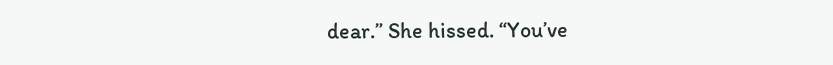dear.” She hissed. “You’ve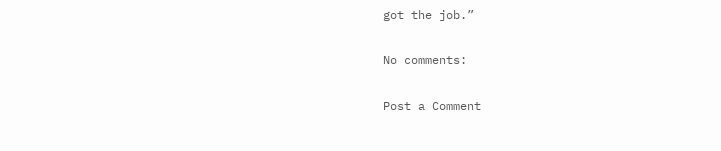got the job.”

No comments:

Post a Comment